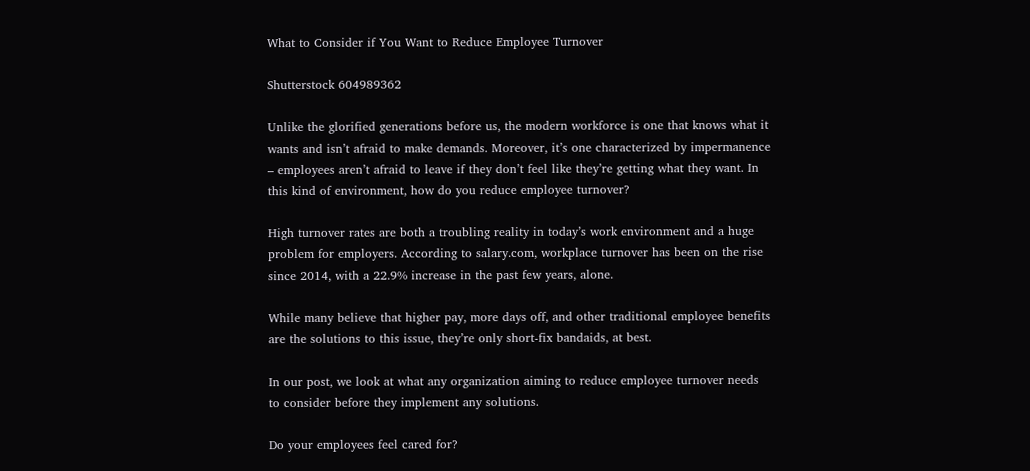What to Consider if You Want to Reduce Employee Turnover

Shutterstock 604989362

Unlike the glorified generations before us, the modern workforce is one that knows what it wants and isn’t afraid to make demands. Moreover, it’s one characterized by impermanence – employees aren’t afraid to leave if they don’t feel like they’re getting what they want. In this kind of environment, how do you reduce employee turnover?

High turnover rates are both a troubling reality in today’s work environment and a huge problem for employers. According to salary.com, workplace turnover has been on the rise since 2014, with a 22.9% increase in the past few years, alone.

While many believe that higher pay, more days off, and other traditional employee benefits are the solutions to this issue, they’re only short-fix bandaids, at best.

In our post, we look at what any organization aiming to reduce employee turnover needs to consider before they implement any solutions.

Do your employees feel cared for?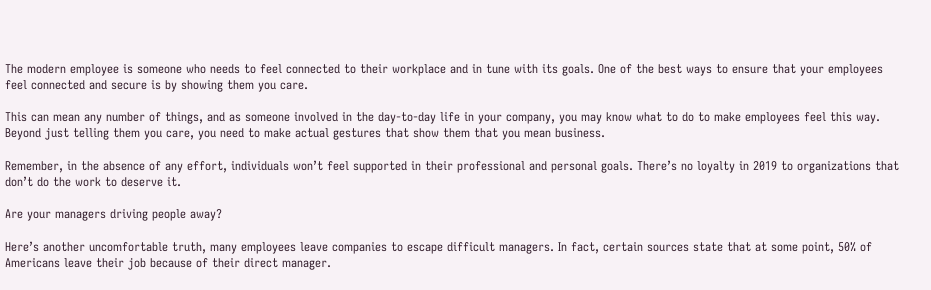The modern employee is someone who needs to feel connected to their workplace and in tune with its goals. One of the best ways to ensure that your employees feel connected and secure is by showing them you care.

This can mean any number of things, and as someone involved in the day-to-day life in your company, you may know what to do to make employees feel this way. Beyond just telling them you care, you need to make actual gestures that show them that you mean business.

Remember, in the absence of any effort, individuals won’t feel supported in their professional and personal goals. There’s no loyalty in 2019 to organizations that don’t do the work to deserve it.

Are your managers driving people away?

Here’s another uncomfortable truth, many employees leave companies to escape difficult managers. In fact, certain sources state that at some point, 50% of Americans leave their job because of their direct manager.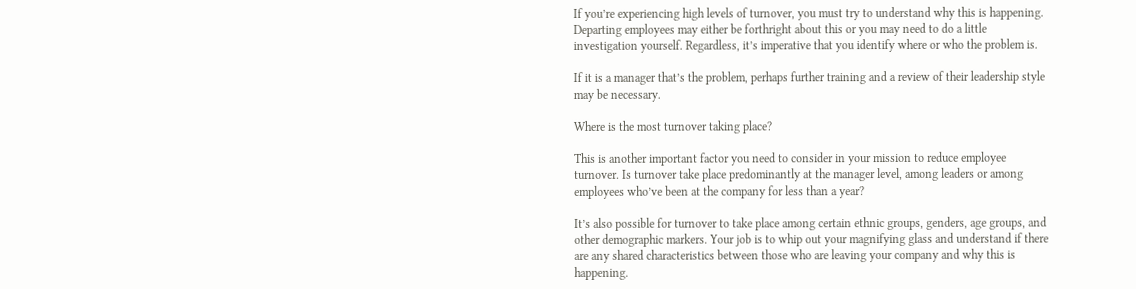If you’re experiencing high levels of turnover, you must try to understand why this is happening. Departing employees may either be forthright about this or you may need to do a little investigation yourself. Regardless, it’s imperative that you identify where or who the problem is.

If it is a manager that’s the problem, perhaps further training and a review of their leadership style may be necessary.

Where is the most turnover taking place?

This is another important factor you need to consider in your mission to reduce employee turnover. Is turnover take place predominantly at the manager level, among leaders or among employees who’ve been at the company for less than a year?

It’s also possible for turnover to take place among certain ethnic groups, genders, age groups, and other demographic markers. Your job is to whip out your magnifying glass and understand if there are any shared characteristics between those who are leaving your company and why this is happening.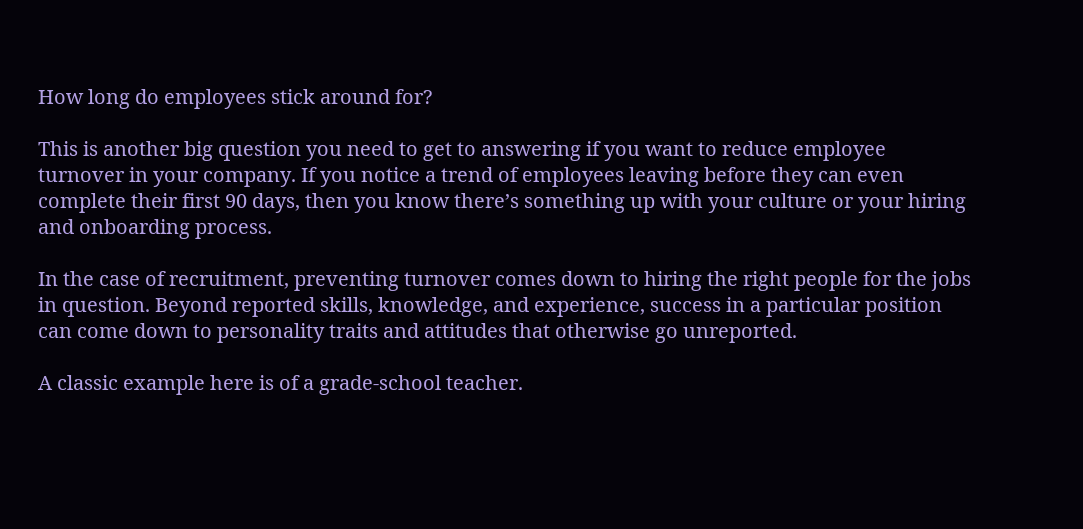How long do employees stick around for?

This is another big question you need to get to answering if you want to reduce employee turnover in your company. If you notice a trend of employees leaving before they can even complete their first 90 days, then you know there’s something up with your culture or your hiring and onboarding process.

In the case of recruitment, preventing turnover comes down to hiring the right people for the jobs in question. Beyond reported skills, knowledge, and experience, success in a particular position can come down to personality traits and attitudes that otherwise go unreported.

A classic example here is of a grade-school teacher.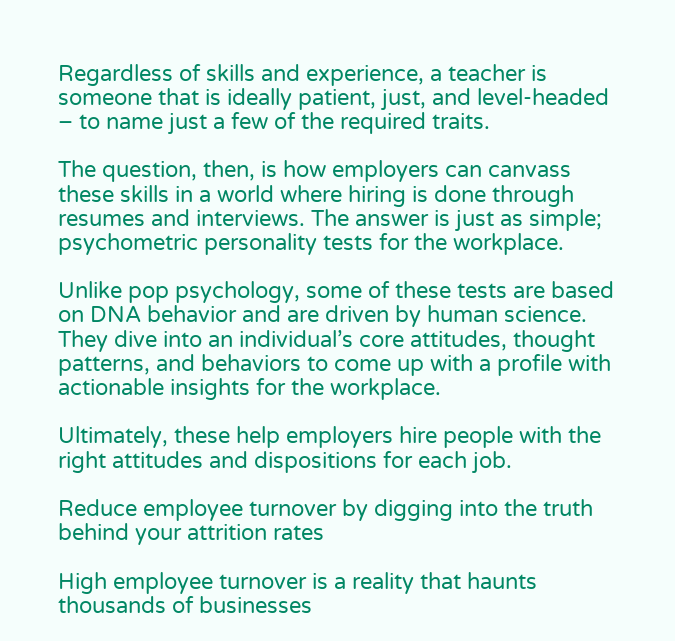Regardless of skills and experience, a teacher is someone that is ideally patient, just, and level-headed – to name just a few of the required traits.

The question, then, is how employers can canvass these skills in a world where hiring is done through resumes and interviews. The answer is just as simple; psychometric personality tests for the workplace.

Unlike pop psychology, some of these tests are based on DNA behavior and are driven by human science. They dive into an individual’s core attitudes, thought patterns, and behaviors to come up with a profile with actionable insights for the workplace.

Ultimately, these help employers hire people with the right attitudes and dispositions for each job.

Reduce employee turnover by digging into the truth behind your attrition rates

High employee turnover is a reality that haunts thousands of businesses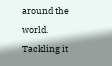around the world. Tackling it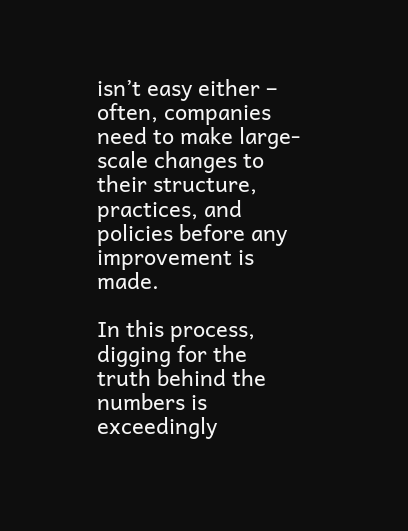isn’t easy either – often, companies need to make large-scale changes to their structure, practices, and policies before any improvement is made.

In this process, digging for the truth behind the numbers is exceedingly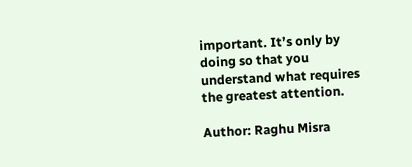important. It’s only by doing so that you understand what requires the greatest attention.

Author: Raghu Misra